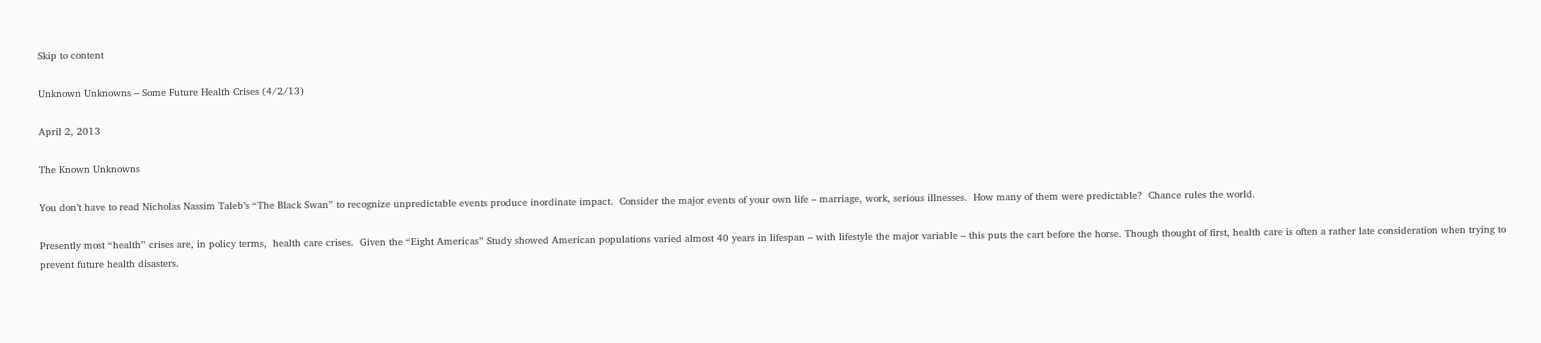Skip to content

Unknown Unknowns – Some Future Health Crises (4/2/13)

April 2, 2013

The Known Unknowns

You don’t have to read Nicholas Nassim Taleb’s “The Black Swan” to recognize unpredictable events produce inordinate impact.  Consider the major events of your own life – marriage, work, serious illnesses.  How many of them were predictable?  Chance rules the world.

Presently most “health” crises are, in policy terms,  health care crises.  Given the “Eight Americas” Study showed American populations varied almost 40 years in lifespan – with lifestyle the major variable – this puts the cart before the horse. Though thought of first, health care is often a rather late consideration when trying to prevent future health disasters.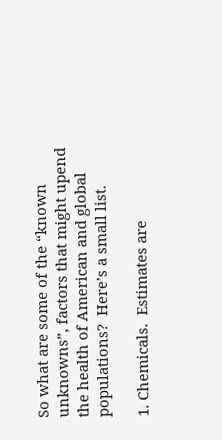So what are some of the “known unknowns”, factors that might upend the health of American and global populations?  Here’s a small list.

1. Chemicals.  Estimates are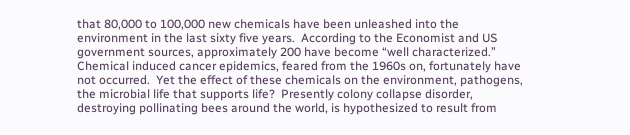that 80,000 to 100,000 new chemicals have been unleashed into the environment in the last sixty five years.  According to the Economist and US government sources, approximately 200 have become “well characterized.” Chemical induced cancer epidemics, feared from the 1960s on, fortunately have not occurred.  Yet the effect of these chemicals on the environment, pathogens, the microbial life that supports life?  Presently colony collapse disorder, destroying pollinating bees around the world, is hypothesized to result from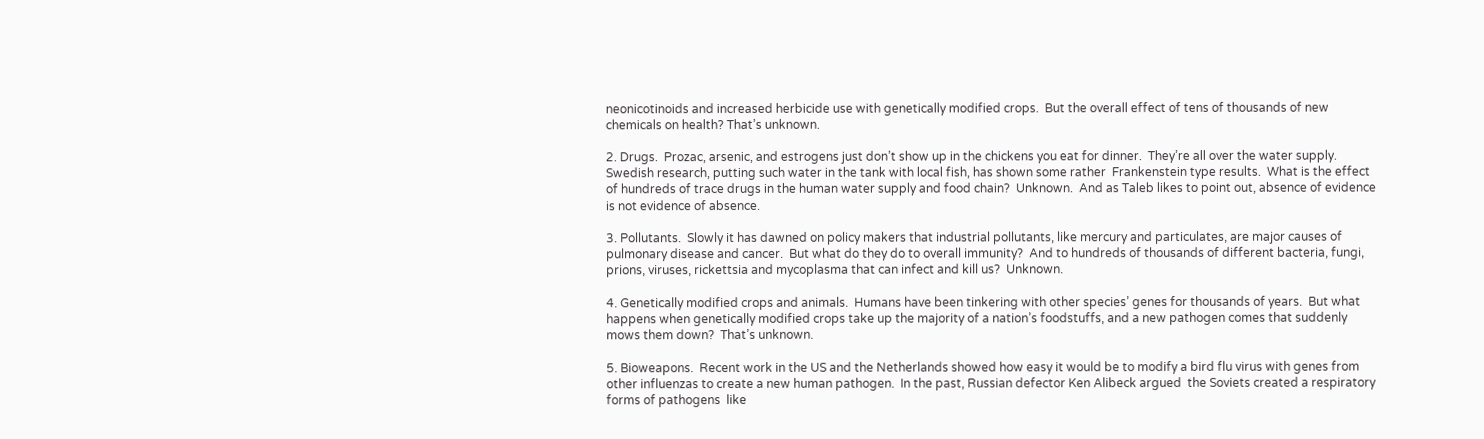neonicotinoids and increased herbicide use with genetically modified crops.  But the overall effect of tens of thousands of new chemicals on health? That’s unknown.

2. Drugs.  Prozac, arsenic, and estrogens just don’t show up in the chickens you eat for dinner.  They’re all over the water supply.  Swedish research, putting such water in the tank with local fish, has shown some rather  Frankenstein type results.  What is the effect of hundreds of trace drugs in the human water supply and food chain?  Unknown.  And as Taleb likes to point out, absence of evidence is not evidence of absence.

3. Pollutants.  Slowly it has dawned on policy makers that industrial pollutants, like mercury and particulates, are major causes of pulmonary disease and cancer.  But what do they do to overall immunity?  And to hundreds of thousands of different bacteria, fungi, prions, viruses, rickettsia and mycoplasma that can infect and kill us?  Unknown.

4. Genetically modified crops and animals.  Humans have been tinkering with other species’ genes for thousands of years.  But what happens when genetically modified crops take up the majority of a nation’s foodstuffs, and a new pathogen comes that suddenly mows them down?  That’s unknown.

5. Bioweapons.  Recent work in the US and the Netherlands showed how easy it would be to modify a bird flu virus with genes from other influenzas to create a new human pathogen.  In the past, Russian defector Ken Alibeck argued  the Soviets created a respiratory forms of pathogens  like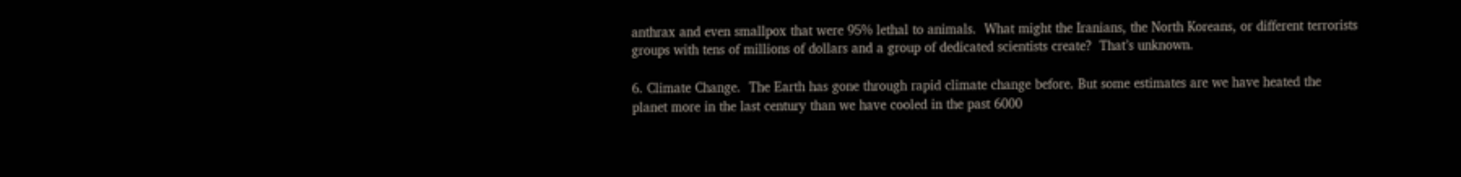anthrax and even smallpox that were 95% lethal to animals.  What might the Iranians, the North Koreans, or different terrorists groups with tens of millions of dollars and a group of dedicated scientists create?  That’s unknown.

6. Climate Change.  The Earth has gone through rapid climate change before. But some estimates are we have heated the planet more in the last century than we have cooled in the past 6000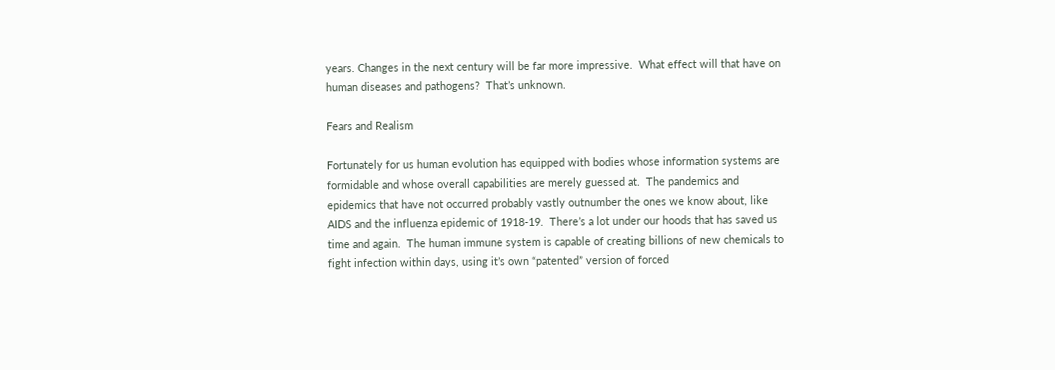years. Changes in the next century will be far more impressive.  What effect will that have on human diseases and pathogens?  That’s unknown.

Fears and Realism

Fortunately for us human evolution has equipped with bodies whose information systems are formidable and whose overall capabilities are merely guessed at.  The pandemics and epidemics that have not occurred probably vastly outnumber the ones we know about, like AIDS and the influenza epidemic of 1918-19.  There’s a lot under our hoods that has saved us time and again.  The human immune system is capable of creating billions of new chemicals to fight infection within days, using it’s own “patented” version of forced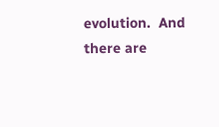evolution.  And there are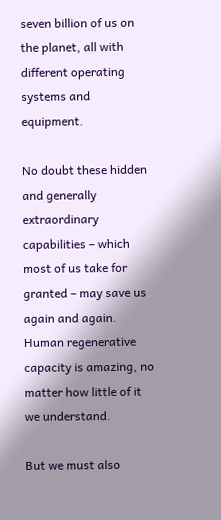seven billion of us on the planet, all with different operating systems and equipment.

No doubt these hidden and generally extraordinary capabilities – which most of us take for granted – may save us again and again.  Human regenerative capacity is amazing, no matter how little of it we understand.

But we must also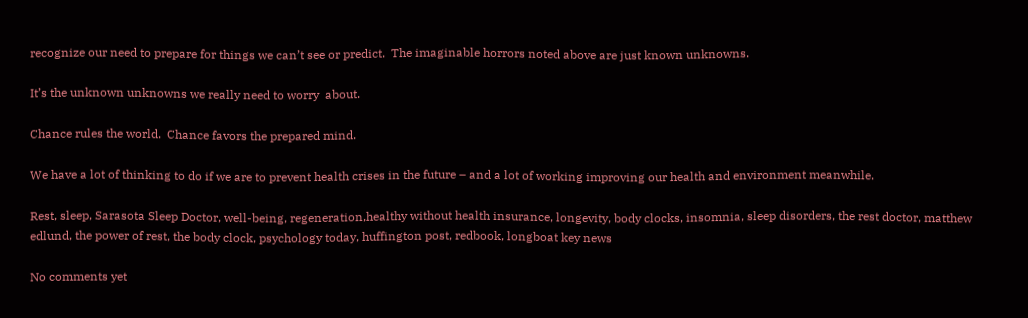recognize our need to prepare for things we can’t see or predict.  The imaginable horrors noted above are just known unknowns.

It’s the unknown unknowns we really need to worry  about.

Chance rules the world.  Chance favors the prepared mind.

We have a lot of thinking to do if we are to prevent health crises in the future – and a lot of working improving our health and environment meanwhile.

Rest, sleep, Sarasota Sleep Doctor, well-being, regeneration,healthy without health insurance, longevity, body clocks, insomnia, sleep disorders, the rest doctor, matthew edlund, the power of rest, the body clock, psychology today, huffington post, redbook, longboat key news

No comments yet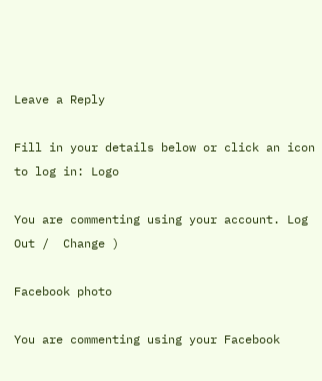Leave a Reply

Fill in your details below or click an icon to log in: Logo

You are commenting using your account. Log Out /  Change )

Facebook photo

You are commenting using your Facebook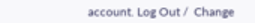account. Log Out /  Change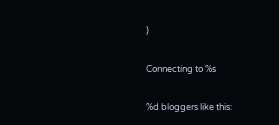)

Connecting to %s

%d bloggers like this: